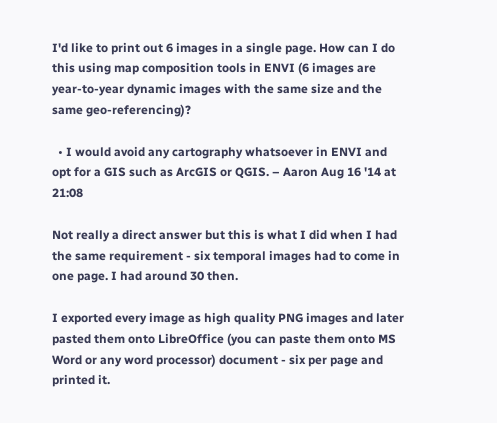I'd like to print out 6 images in a single page. How can I do this using map composition tools in ENVI (6 images are year-to-year dynamic images with the same size and the same geo-referencing)?

  • I would avoid any cartography whatsoever in ENVI and opt for a GIS such as ArcGIS or QGIS. – Aaron Aug 16 '14 at 21:08

Not really a direct answer but this is what I did when I had the same requirement - six temporal images had to come in one page. I had around 30 then.

I exported every image as high quality PNG images and later pasted them onto LibreOffice (you can paste them onto MS Word or any word processor) document - six per page and printed it.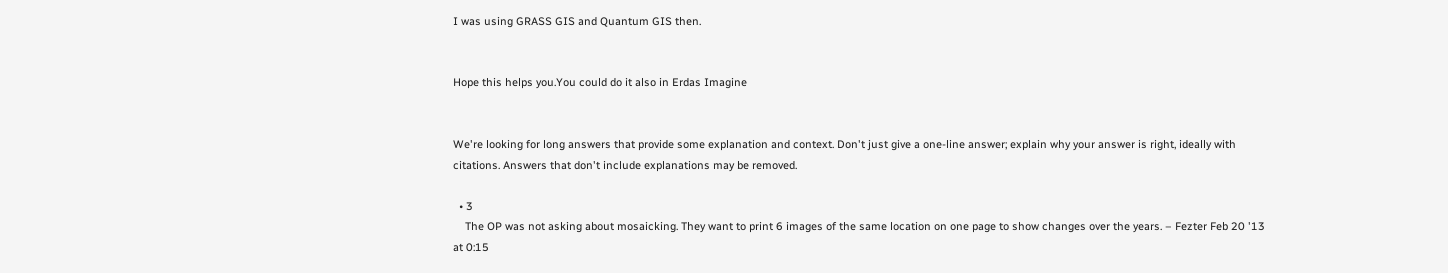I was using GRASS GIS and Quantum GIS then.


Hope this helps you.You could do it also in Erdas Imagine


We're looking for long answers that provide some explanation and context. Don't just give a one-line answer; explain why your answer is right, ideally with citations. Answers that don't include explanations may be removed.

  • 3
    The OP was not asking about mosaicking. They want to print 6 images of the same location on one page to show changes over the years. – Fezter Feb 20 '13 at 0:15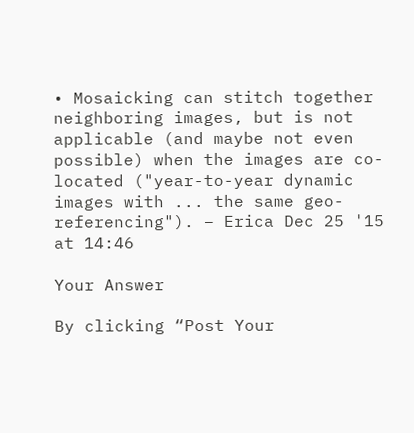• Mosaicking can stitch together neighboring images, but is not applicable (and maybe not even possible) when the images are co-located ("year-to-year dynamic images with ... the same geo-referencing"). – Erica Dec 25 '15 at 14:46

Your Answer

By clicking “Post Your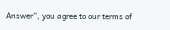Answer”, you agree to our terms of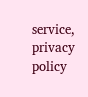service, privacy policy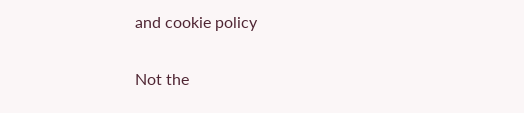and cookie policy

Not the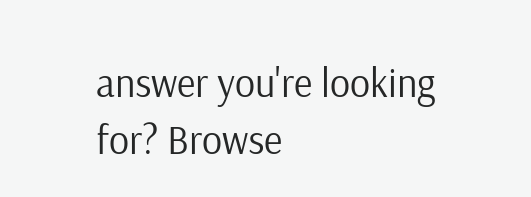answer you're looking for? Browse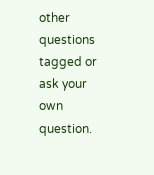other questions tagged or ask your own question.